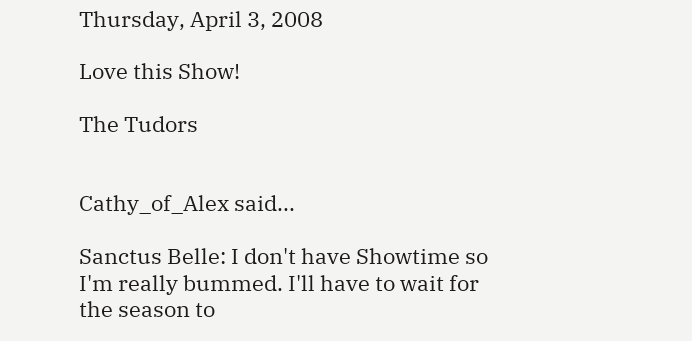Thursday, April 3, 2008

Love this Show!

The Tudors


Cathy_of_Alex said...

Sanctus Belle: I don't have Showtime so I'm really bummed. I'll have to wait for the season to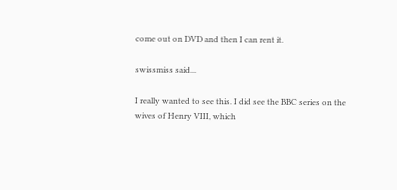come out on DVD and then I can rent it.

swissmiss said...

I really wanted to see this. I did see the BBC series on the wives of Henry VIII, which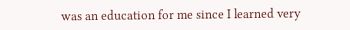was an education for me since I learned very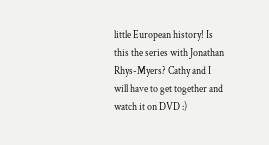little European history! Is this the series with Jonathan Rhys-Myers? Cathy and I will have to get together and watch it on DVD :)